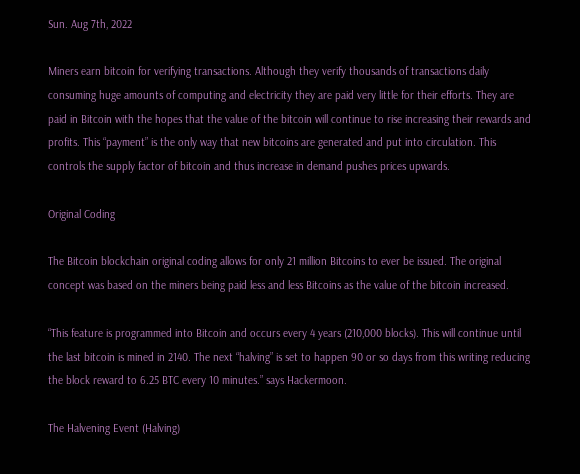Sun. Aug 7th, 2022

Miners earn bitcoin for verifying transactions. Although they verify thousands of transactions daily consuming huge amounts of computing and electricity they are paid very little for their efforts. They are paid in Bitcoin with the hopes that the value of the bitcoin will continue to rise increasing their rewards and profits. This “payment” is the only way that new bitcoins are generated and put into circulation. This controls the supply factor of bitcoin and thus increase in demand pushes prices upwards.

Original Coding

The Bitcoin blockchain original coding allows for only 21 million Bitcoins to ever be issued. The original concept was based on the miners being paid less and less Bitcoins as the value of the bitcoin increased.

“This feature is programmed into Bitcoin and occurs every 4 years (210,000 blocks). This will continue until the last bitcoin is mined in 2140. The next “halving” is set to happen 90 or so days from this writing reducing the block reward to 6.25 BTC every 10 minutes.” says Hackermoon.

The Halvening Event (Halving)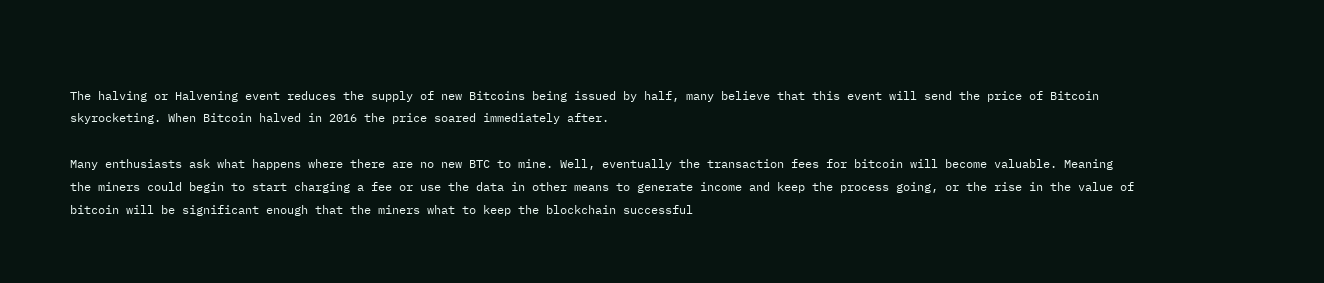The halving or Halvening event reduces the supply of new Bitcoins being issued by half, many believe that this event will send the price of Bitcoin skyrocketing. When Bitcoin halved in 2016 the price soared immediately after.

Many enthusiasts ask what happens where there are no new BTC to mine. Well, eventually the transaction fees for bitcoin will become valuable. Meaning the miners could begin to start charging a fee or use the data in other means to generate income and keep the process going, or the rise in the value of bitcoin will be significant enough that the miners what to keep the blockchain successful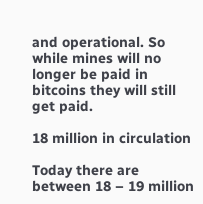and operational. So while mines will no longer be paid in bitcoins they will still get paid.

18 million in circulation

Today there are between 18 – 19 million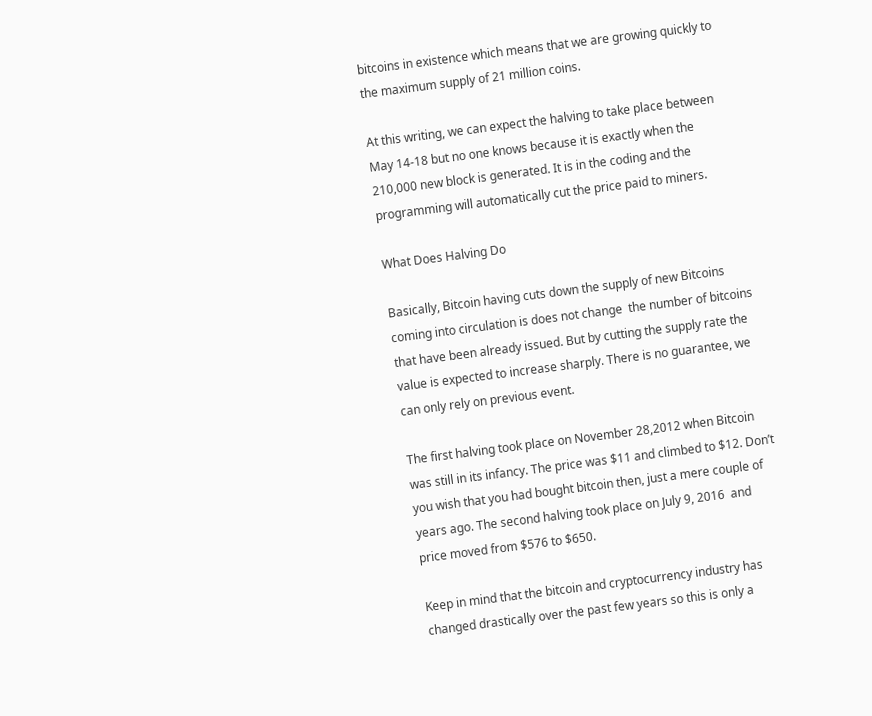bitcoins in existence which means that we are growing quickly to the maximum supply of 21 million coins.

At this writing, we can expect the halving to take place between May 14-18 but no one knows because it is exactly when the 210,000 new block is generated. It is in the coding and the programming will automatically cut the price paid to miners.

What Does Halving Do

Basically, Bitcoin having cuts down the supply of new Bitcoins coming into circulation is does not change  the number of bitcoins that have been already issued. But by cutting the supply rate the value is expected to increase sharply. There is no guarantee, we can only rely on previous event.

The first halving took place on November 28,2012 when Bitcoin was still in its infancy. The price was $11 and climbed to $12. Don’t you wish that you had bought bitcoin then, just a mere couple of years ago. The second halving took place on July 9, 2016  and price moved from $576 to $650.

Keep in mind that the bitcoin and cryptocurrency industry has changed drastically over the past few years so this is only a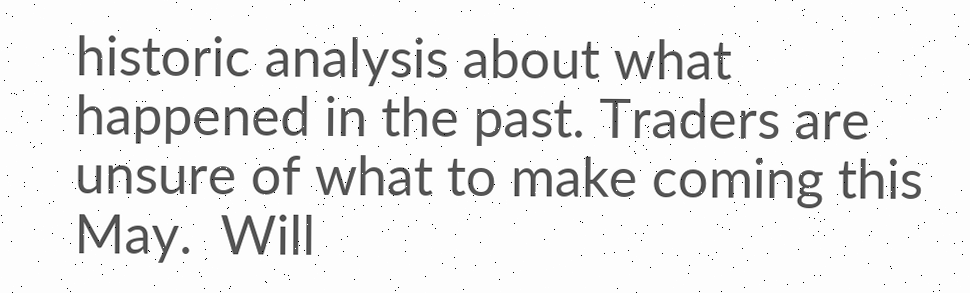historic analysis about what happened in the past. Traders are unsure of what to make coming this May.  Will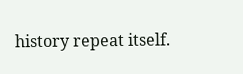history repeat itself.